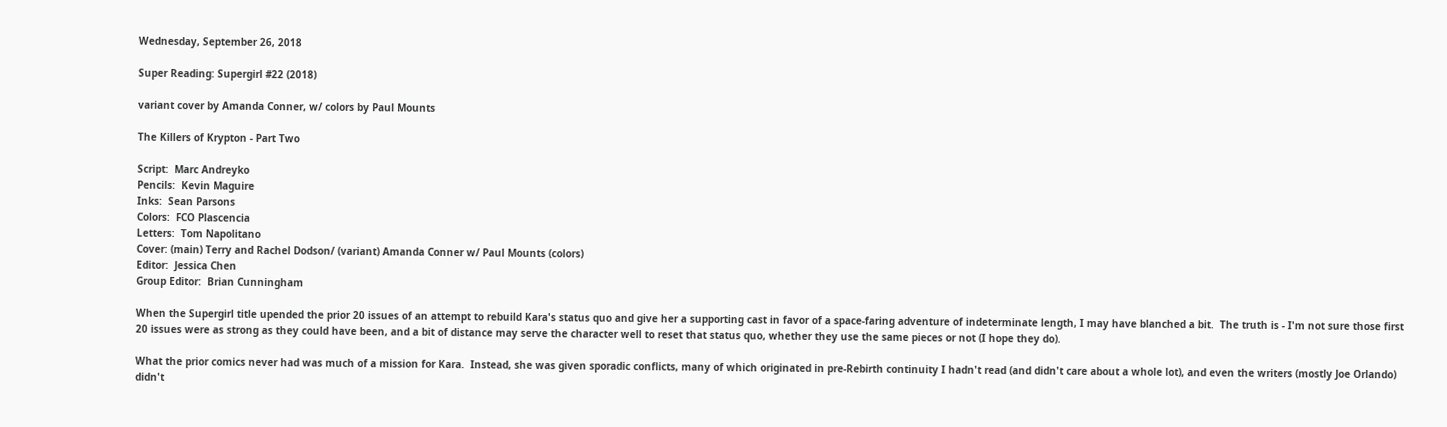Wednesday, September 26, 2018

Super Reading: Supergirl #22 (2018)

variant cover by Amanda Conner, w/ colors by Paul Mounts

The Killers of Krypton - Part Two

Script:  Marc Andreyko
Pencils:  Kevin Maguire
Inks:  Sean Parsons
Colors:  FCO Plascencia
Letters:  Tom Napolitano
Cover: (main) Terry and Rachel Dodson/ (variant) Amanda Conner w/ Paul Mounts (colors)
Editor:  Jessica Chen
Group Editor:  Brian Cunningham

When the Supergirl title upended the prior 20 issues of an attempt to rebuild Kara's status quo and give her a supporting cast in favor of a space-faring adventure of indeterminate length, I may have blanched a bit.  The truth is - I'm not sure those first 20 issues were as strong as they could have been, and a bit of distance may serve the character well to reset that status quo, whether they use the same pieces or not (I hope they do).

What the prior comics never had was much of a mission for Kara.  Instead, she was given sporadic conflicts, many of which originated in pre-Rebirth continuity I hadn't read (and didn't care about a whole lot), and even the writers (mostly Joe Orlando) didn't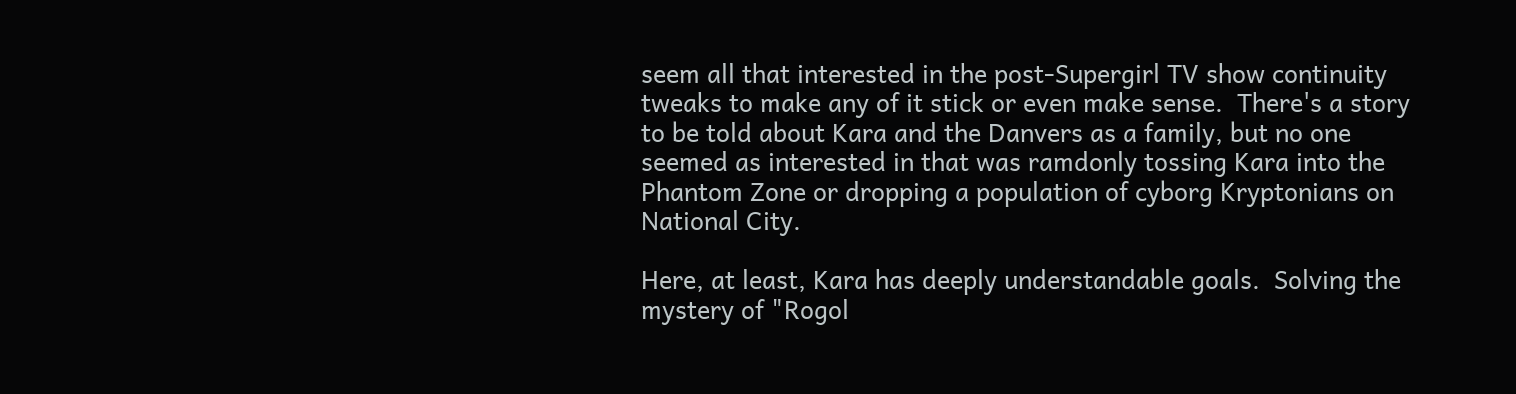seem all that interested in the post-Supergirl TV show continuity tweaks to make any of it stick or even make sense.  There's a story to be told about Kara and the Danvers as a family, but no one seemed as interested in that was ramdonly tossing Kara into the Phantom Zone or dropping a population of cyborg Kryptonians on National City.

Here, at least, Kara has deeply understandable goals.  Solving the mystery of "Rogol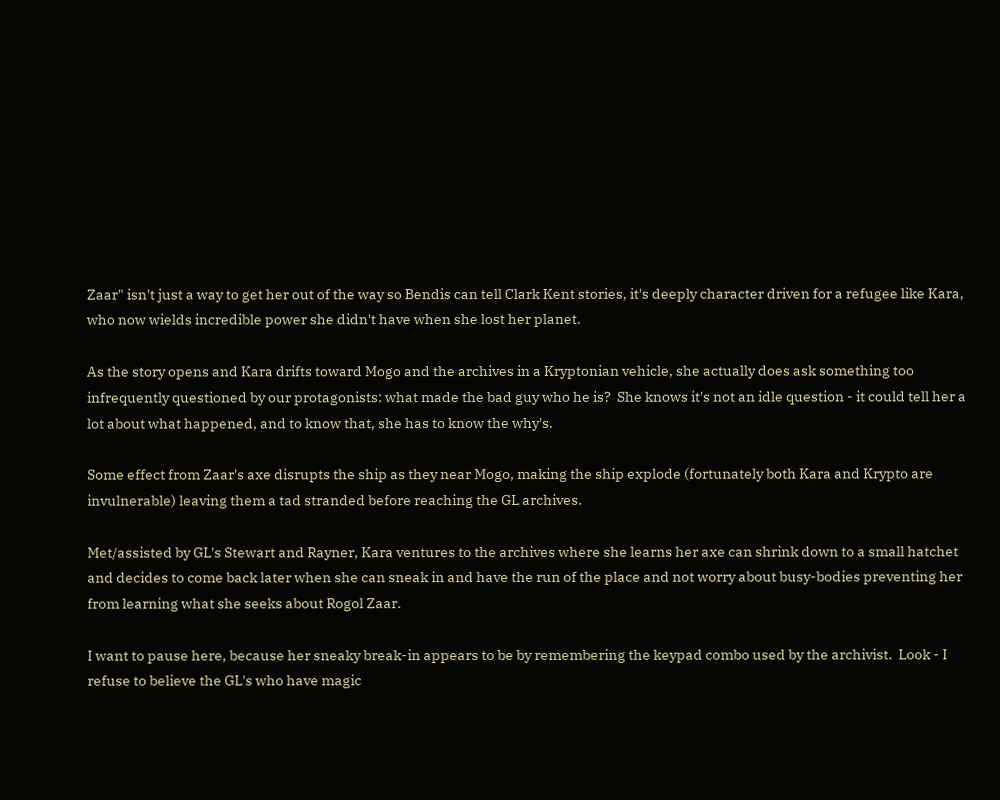Zaar" isn't just a way to get her out of the way so Bendis can tell Clark Kent stories, it's deeply character driven for a refugee like Kara, who now wields incredible power she didn't have when she lost her planet.

As the story opens and Kara drifts toward Mogo and the archives in a Kryptonian vehicle, she actually does ask something too infrequently questioned by our protagonists: what made the bad guy who he is?  She knows it's not an idle question - it could tell her a lot about what happened, and to know that, she has to know the why's.

Some effect from Zaar's axe disrupts the ship as they near Mogo, making the ship explode (fortunately both Kara and Krypto are invulnerable) leaving them a tad stranded before reaching the GL archives.

Met/assisted by GL's Stewart and Rayner, Kara ventures to the archives where she learns her axe can shrink down to a small hatchet and decides to come back later when she can sneak in and have the run of the place and not worry about busy-bodies preventing her from learning what she seeks about Rogol Zaar.

I want to pause here, because her sneaky break-in appears to be by remembering the keypad combo used by the archivist.  Look - I refuse to believe the GL's who have magic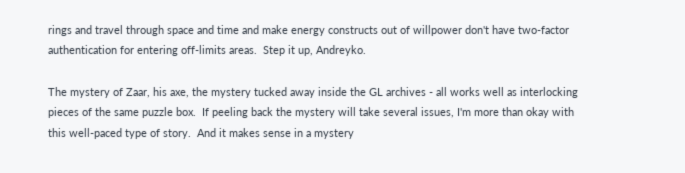rings and travel through space and time and make energy constructs out of willpower don't have two-factor authentication for entering off-limits areas.  Step it up, Andreyko.

The mystery of Zaar, his axe, the mystery tucked away inside the GL archives - all works well as interlocking pieces of the same puzzle box.  If peeling back the mystery will take several issues, I'm more than okay with this well-paced type of story.  And it makes sense in a mystery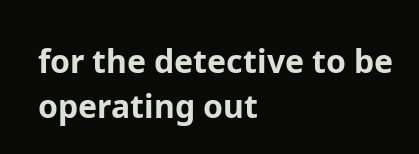for the detective to be operating out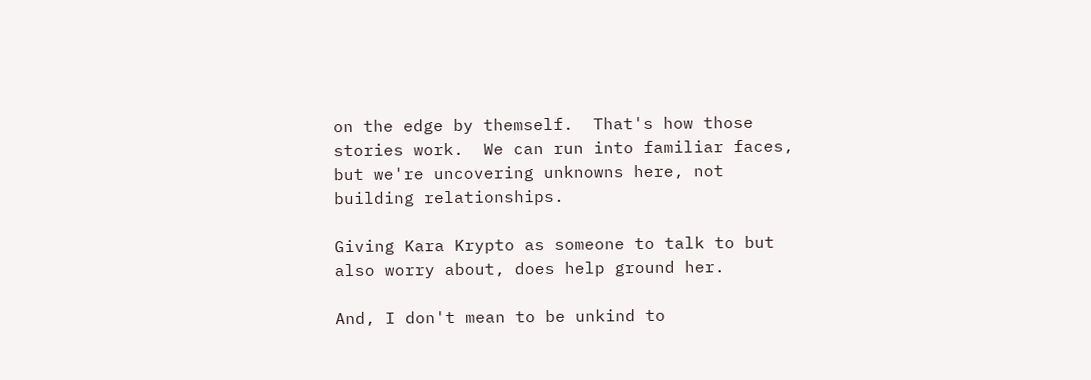on the edge by themself.  That's how those stories work.  We can run into familiar faces, but we're uncovering unknowns here, not building relationships.

Giving Kara Krypto as someone to talk to but also worry about, does help ground her.

And, I don't mean to be unkind to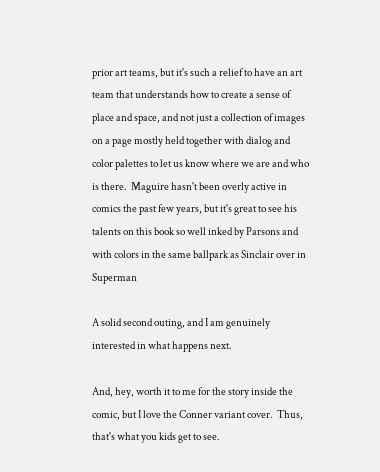prior art teams, but it's such a relief to have an art team that understands how to create a sense of place and space, and not just a collection of images on a page mostly held together with dialog and color palettes to let us know where we are and who is there.  Maguire hasn't been overly active in comics the past few years, but it's great to see his talents on this book so well inked by Parsons and with colors in the same ballpark as Sinclair over in Superman

A solid second outing, and I am genuinely interested in what happens next.

And, hey, worth it to me for the story inside the comic, but I love the Conner variant cover.  Thus, that's what you kids get to see.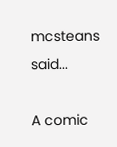mcsteans said...

A comic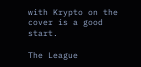with Krypto on the cover is a good start.

The League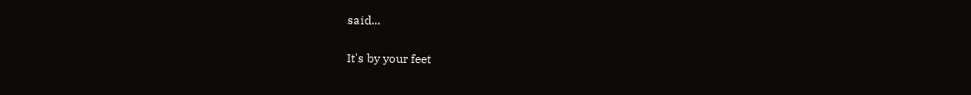said...

It's by your feet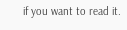if you want to read it.